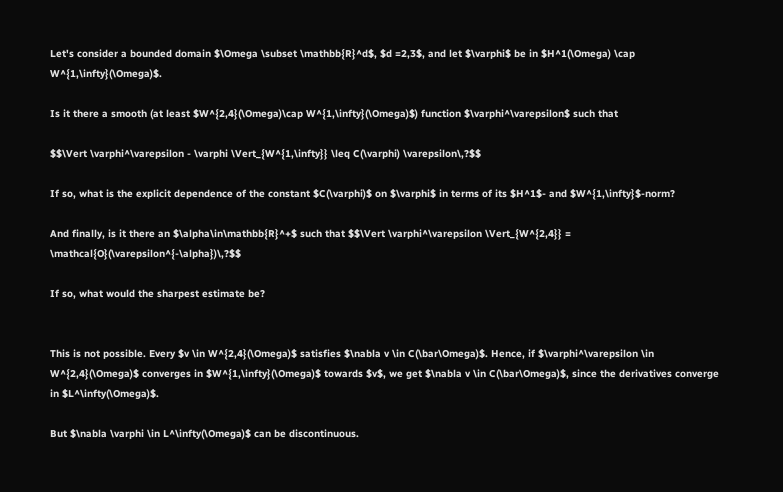Let's consider a bounded domain $\Omega \subset \mathbb{R}^d$, $d =2,3$, and let $\varphi$ be in $H^1(\Omega) \cap W^{1,\infty}(\Omega)$.

Is it there a smooth (at least $W^{2,4}(\Omega)\cap W^{1,\infty}(\Omega)$) function $\varphi^\varepsilon$ such that

$$\Vert \varphi^\varepsilon - \varphi \Vert_{W^{1,\infty}} \leq C(\varphi) \varepsilon\,?$$

If so, what is the explicit dependence of the constant $C(\varphi)$ on $\varphi$ in terms of its $H^1$- and $W^{1,\infty}$-norm?

And finally, is it there an $\alpha\in\mathbb{R}^+$ such that $$\Vert \varphi^\varepsilon \Vert_{W^{2,4}} = \mathcal{O}(\varepsilon^{-\alpha})\,?$$

If so, what would the sharpest estimate be?


This is not possible. Every $v \in W^{2,4}(\Omega)$ satisfies $\nabla v \in C(\bar\Omega)$. Hence, if $\varphi^\varepsilon \in W^{2,4}(\Omega)$ converges in $W^{1,\infty}(\Omega)$ towards $v$, we get $\nabla v \in C(\bar\Omega)$, since the derivatives converge in $L^\infty(\Omega)$.

But $\nabla \varphi \in L^\infty(\Omega)$ can be discontinuous.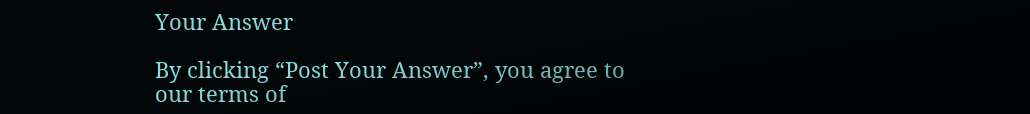Your Answer

By clicking “Post Your Answer”, you agree to our terms of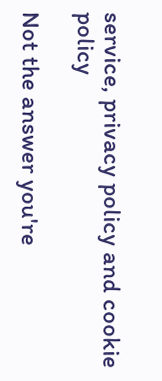service, privacy policy and cookie policy

Not the answer you're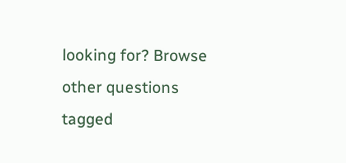looking for? Browse other questions tagged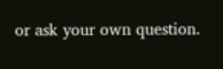or ask your own question.